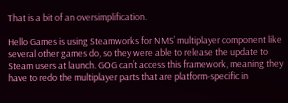That is a bit of an oversimplification.

Hello Games is using Steamworks for NMS’ multiplayer component like several other games do, so they were able to release the update to Steam users at launch. GOG can’t access this framework, meaning they have to redo the multiplayer parts that are platform-specific in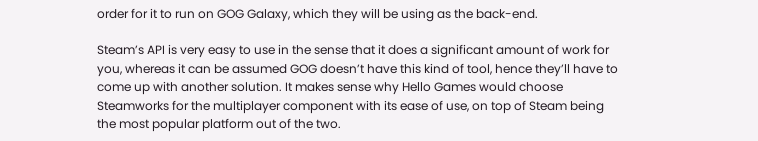order for it to run on GOG Galaxy, which they will be using as the back-end.

Steam’s API is very easy to use in the sense that it does a significant amount of work for you, whereas it can be assumed GOG doesn’t have this kind of tool, hence they’ll have to come up with another solution. It makes sense why Hello Games would choose Steamworks for the multiplayer component with its ease of use, on top of Steam being the most popular platform out of the two.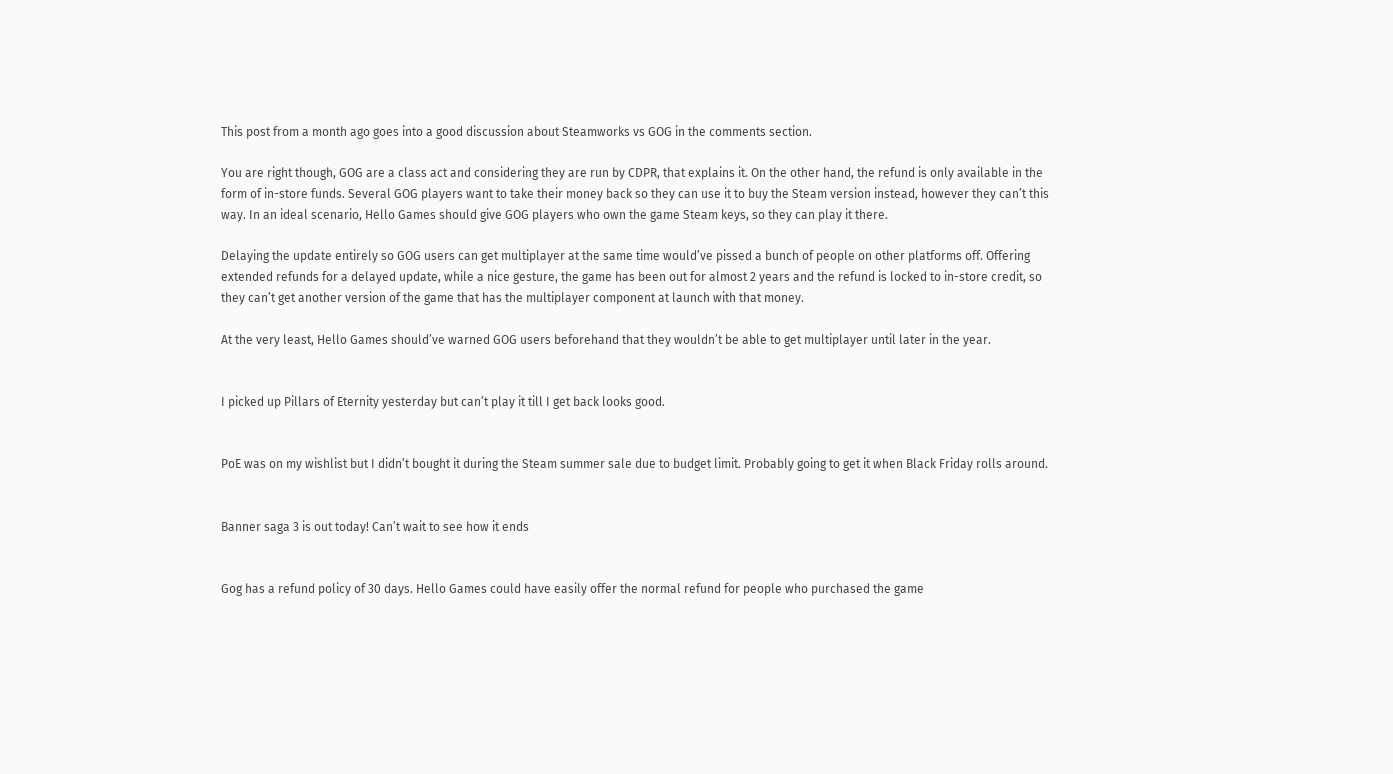This post from a month ago goes into a good discussion about Steamworks vs GOG in the comments section.

You are right though, GOG are a class act and considering they are run by CDPR, that explains it. On the other hand, the refund is only available in the form of in-store funds. Several GOG players want to take their money back so they can use it to buy the Steam version instead, however they can’t this way. In an ideal scenario, Hello Games should give GOG players who own the game Steam keys, so they can play it there.

Delaying the update entirely so GOG users can get multiplayer at the same time would’ve pissed a bunch of people on other platforms off. Offering extended refunds for a delayed update, while a nice gesture, the game has been out for almost 2 years and the refund is locked to in-store credit, so they can’t get another version of the game that has the multiplayer component at launch with that money.

At the very least, Hello Games should’ve warned GOG users beforehand that they wouldn’t be able to get multiplayer until later in the year.


I picked up Pillars of Eternity yesterday but can’t play it till I get back looks good.


PoE was on my wishlist but I didn’t bought it during the Steam summer sale due to budget limit. Probably going to get it when Black Friday rolls around.


Banner saga 3 is out today! Can’t wait to see how it ends


Gog has a refund policy of 30 days. Hello Games could have easily offer the normal refund for people who purchased the game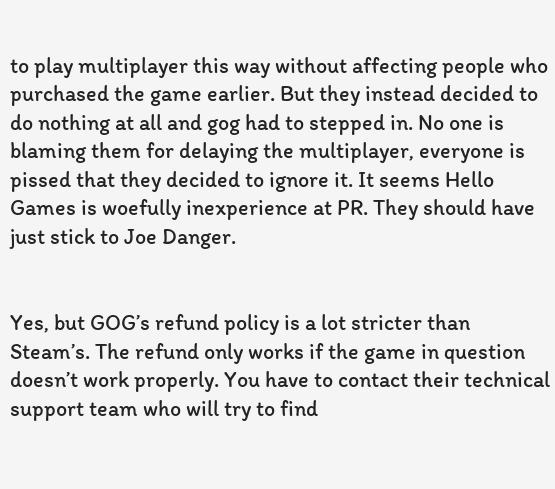to play multiplayer this way without affecting people who purchased the game earlier. But they instead decided to do nothing at all and gog had to stepped in. No one is blaming them for delaying the multiplayer, everyone is pissed that they decided to ignore it. It seems Hello Games is woefully inexperience at PR. They should have just stick to Joe Danger.


Yes, but GOG’s refund policy is a lot stricter than Steam’s. The refund only works if the game in question doesn’t work properly. You have to contact their technical support team who will try to find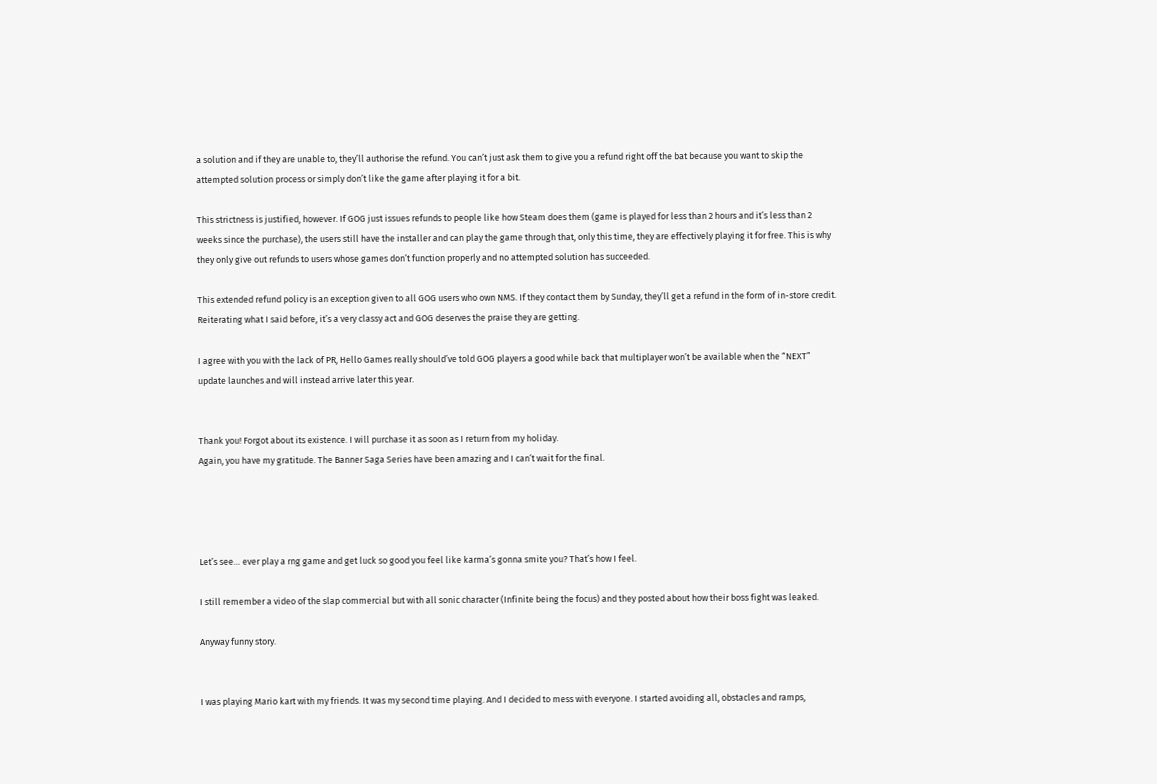a solution and if they are unable to, they’ll authorise the refund. You can’t just ask them to give you a refund right off the bat because you want to skip the attempted solution process or simply don’t like the game after playing it for a bit.

This strictness is justified, however. If GOG just issues refunds to people like how Steam does them (game is played for less than 2 hours and it’s less than 2 weeks since the purchase), the users still have the installer and can play the game through that, only this time, they are effectively playing it for free. This is why they only give out refunds to users whose games don’t function properly and no attempted solution has succeeded.

This extended refund policy is an exception given to all GOG users who own NMS. If they contact them by Sunday, they’ll get a refund in the form of in-store credit. Reiterating what I said before, it’s a very classy act and GOG deserves the praise they are getting.

I agree with you with the lack of PR, Hello Games really should’ve told GOG players a good while back that multiplayer won’t be available when the “NEXT” update launches and will instead arrive later this year.


Thank you! Forgot about its existence. I will purchase it as soon as I return from my holiday.
Again, you have my gratitude. The Banner Saga Series have been amazing and I can’t wait for the final.




Let’s see… ever play a rng game and get luck so good you feel like karma’s gonna smite you? That’s how I feel.

I still remember a video of the slap commercial but with all sonic character (Infinite being the focus) and they posted about how their boss fight was leaked.

Anyway funny story.


I was playing Mario kart with my friends. It was my second time playing. And I decided to mess with everyone. I started avoiding all, obstacles and ramps,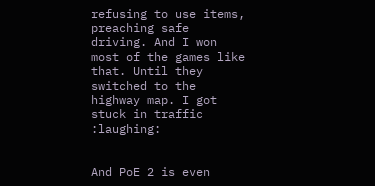refusing to use items, preaching safe driving. And I won most of the games like that. Until they switched to the highway map. I got stuck in traffic :laughing:


And PoE 2 is even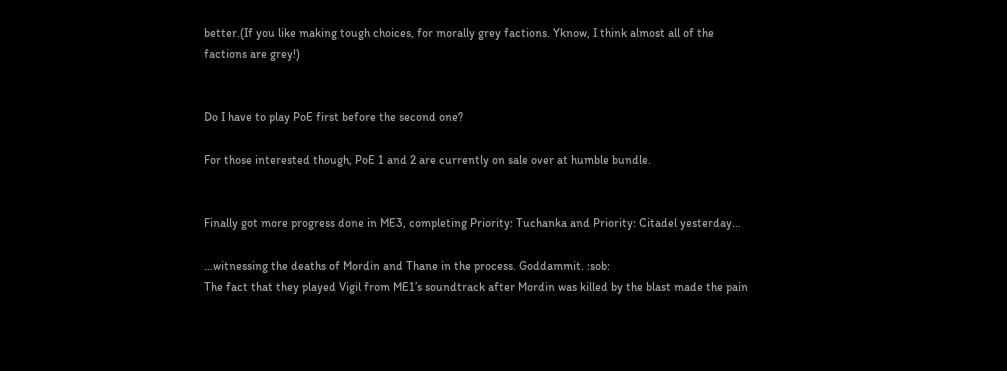better.(If you like making tough choices, for morally grey factions. Yknow, I think almost all of the factions are grey!)


Do I have to play PoE first before the second one?

For those interested though, PoE 1 and 2 are currently on sale over at humble bundle.


Finally got more progress done in ME3, completing Priority: Tuchanka and Priority: Citadel yesterday…

…witnessing the deaths of Mordin and Thane in the process. Goddammit. :sob:
The fact that they played Vigil from ME1’s soundtrack after Mordin was killed by the blast made the pain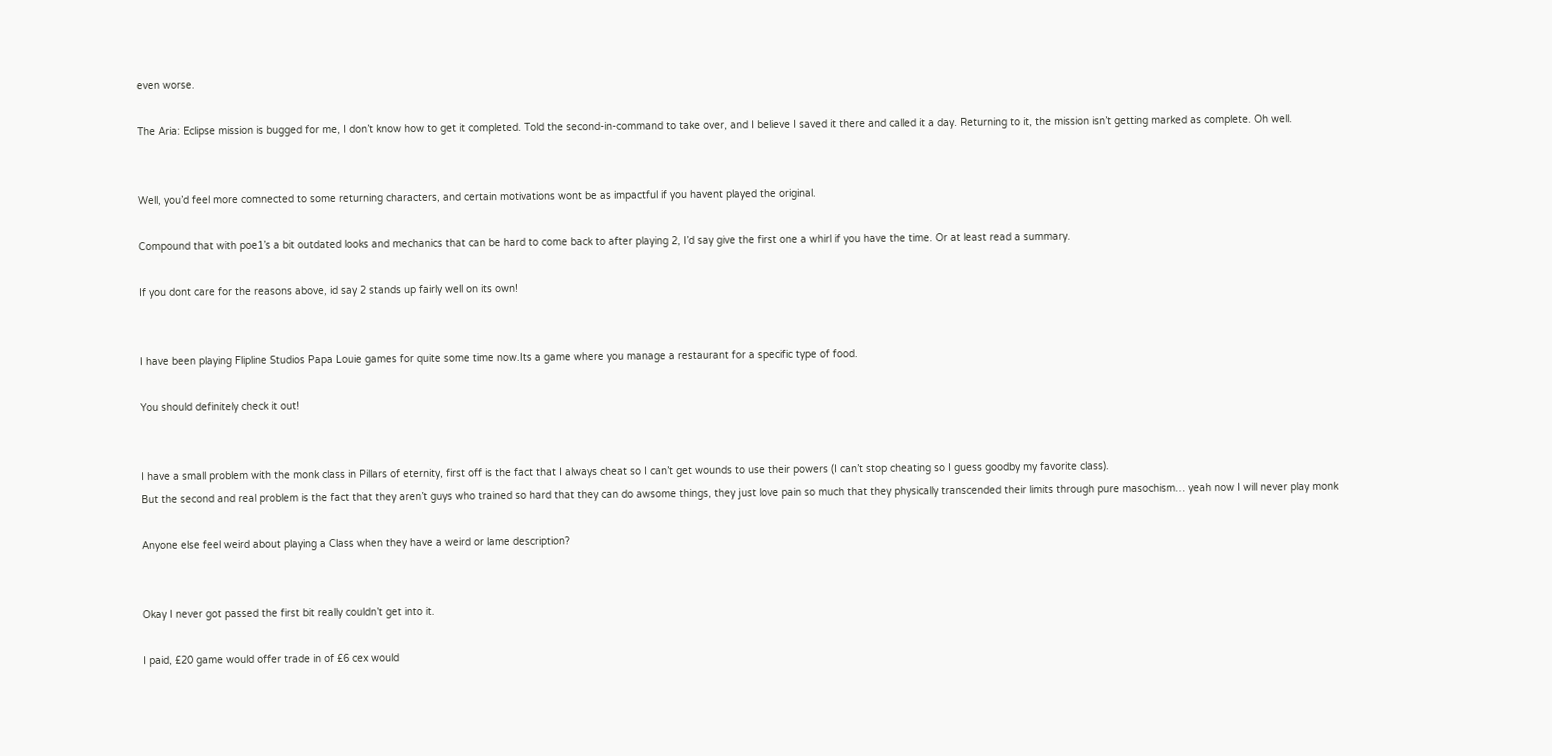even worse.

The Aria: Eclipse mission is bugged for me, I don’t know how to get it completed. Told the second-in-command to take over, and I believe I saved it there and called it a day. Returning to it, the mission isn’t getting marked as complete. Oh well.


Well, you’d feel more comnected to some returning characters, and certain motivations wont be as impactful if you havent played the original.

Compound that with poe1’s a bit outdated looks and mechanics that can be hard to come back to after playing 2, I’d say give the first one a whirl if you have the time. Or at least read a summary.

If you dont care for the reasons above, id say 2 stands up fairly well on its own!


I have been playing Flipline Studios Papa Louie games for quite some time now.Its a game where you manage a restaurant for a specific type of food.

You should definitely check it out!


I have a small problem with the monk class in Pillars of eternity, first off is the fact that I always cheat so I can’t get wounds to use their powers (I can’t stop cheating so I guess goodby my favorite class).
But the second and real problem is the fact that they aren’t guys who trained so hard that they can do awsome things, they just love pain so much that they physically transcended their limits through pure masochism… yeah now I will never play monk

Anyone else feel weird about playing a Class when they have a weird or lame description?


Okay I never got passed the first bit really couldn’t get into it.

I paid, £20 game would offer trade in of £6 cex would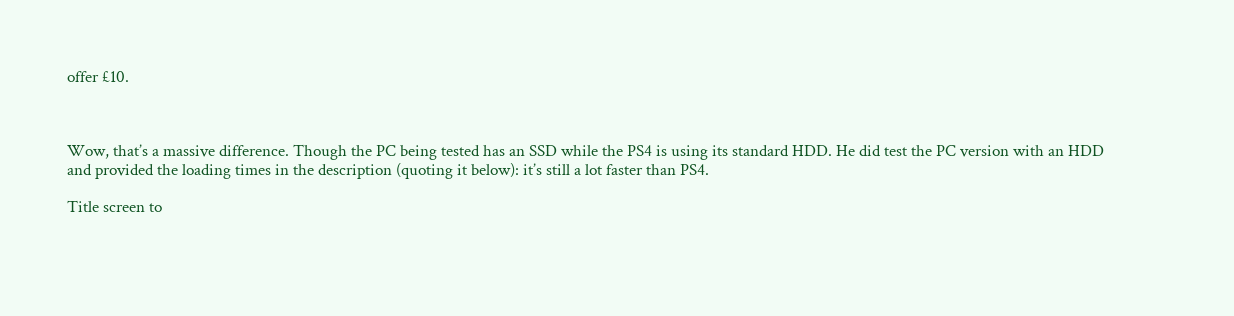offer £10.



Wow, that’s a massive difference. Though the PC being tested has an SSD while the PS4 is using its standard HDD. He did test the PC version with an HDD and provided the loading times in the description (quoting it below): it’s still a lot faster than PS4.

Title screen to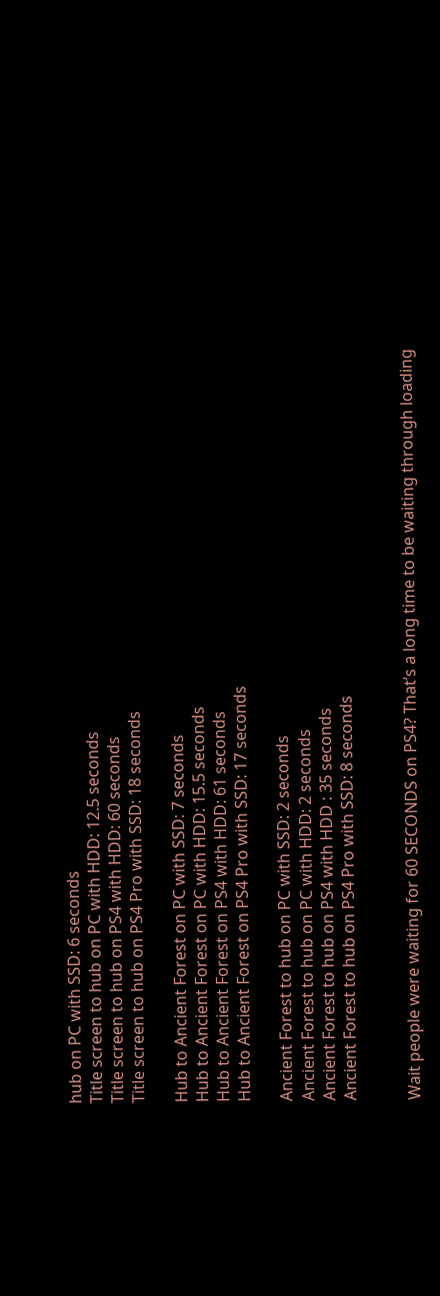hub on PC with SSD: 6 seconds
Title screen to hub on PC with HDD: 12.5 seconds
Title screen to hub on PS4 with HDD: 60 seconds
Title screen to hub on PS4 Pro with SSD: 18 seconds

Hub to Ancient Forest on PC with SSD: 7 seconds
Hub to Ancient Forest on PC with HDD: 15.5 seconds
Hub to Ancient Forest on PS4 with HDD: 61 seconds
Hub to Ancient Forest on PS4 Pro with SSD: 17 seconds

Ancient Forest to hub on PC with SSD: 2 seconds
Ancient Forest to hub on PC with HDD: 2 seconds
Ancient Forest to hub on PS4 with HDD : 35 seconds
Ancient Forest to hub on PS4 Pro with SSD: 8 seconds


Wait people were waiting for 60 SECONDS on PS4? That’s a long time to be waiting through loading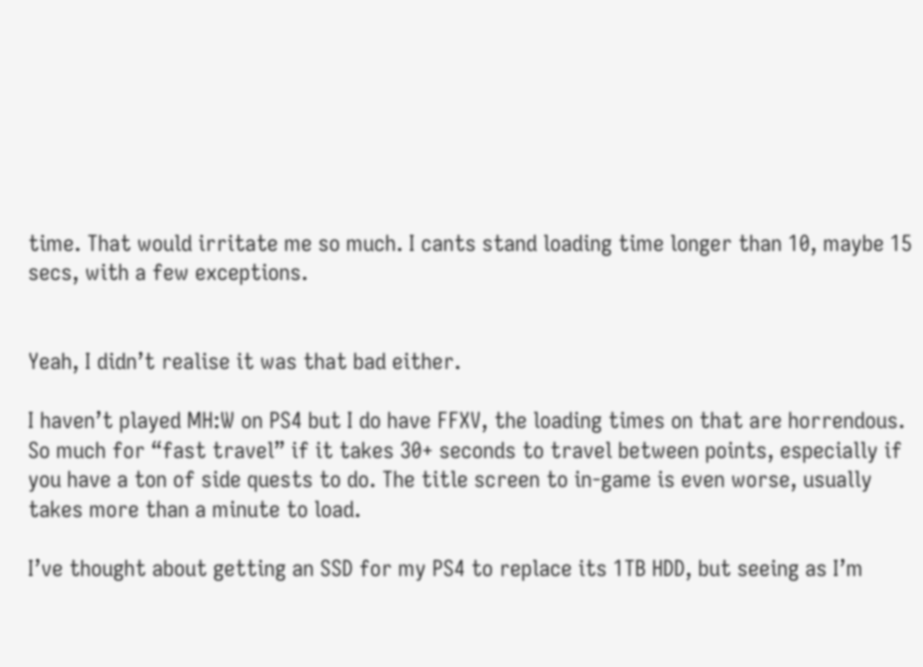time. That would irritate me so much. I cants stand loading time longer than 10, maybe 15 secs, with a few exceptions.


Yeah, I didn’t realise it was that bad either.

I haven’t played MH:W on PS4 but I do have FFXV, the loading times on that are horrendous. So much for “fast travel” if it takes 30+ seconds to travel between points, especially if you have a ton of side quests to do. The title screen to in-game is even worse, usually takes more than a minute to load.

I’ve thought about getting an SSD for my PS4 to replace its 1TB HDD, but seeing as I’m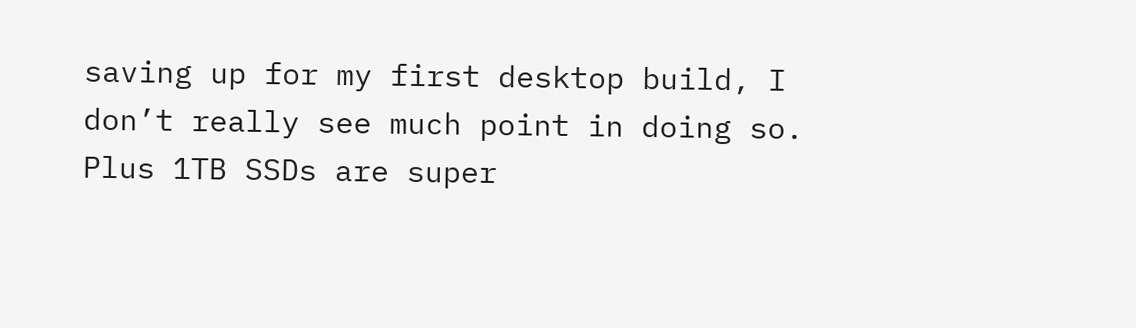saving up for my first desktop build, I don’t really see much point in doing so. Plus 1TB SSDs are super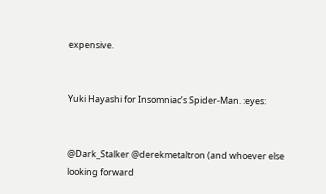expensive.


Yuki Hayashi for Insomniac’s Spider-Man. :eyes:


@Dark_Stalker @derekmetaltron (and whoever else looking forward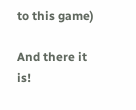to this game)

And there it is!